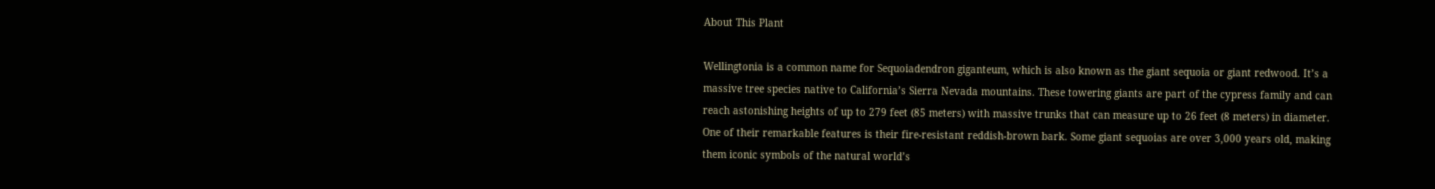About This Plant

Wellingtonia is a common name for Sequoiadendron giganteum, which is also known as the giant sequoia or giant redwood. It’s a massive tree species native to California’s Sierra Nevada mountains. These towering giants are part of the cypress family and can reach astonishing heights of up to 279 feet (85 meters) with massive trunks that can measure up to 26 feet (8 meters) in diameter. One of their remarkable features is their fire-resistant reddish-brown bark. Some giant sequoias are over 3,000 years old, making them iconic symbols of the natural world’s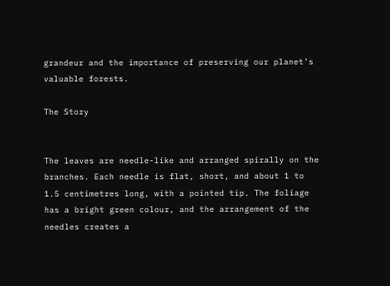grandeur and the importance of preserving our planet’s valuable forests.

The Story


The leaves are needle-like and arranged spirally on the branches. Each needle is flat, short, and about 1 to 1.5 centimetres long, with a pointed tip. The foliage has a bright green colour, and the arrangement of the needles creates a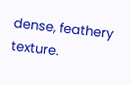dense, feathery texture.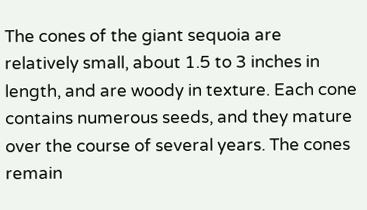The cones of the giant sequoia are relatively small, about 1.5 to 3 inches in length, and are woody in texture. Each cone contains numerous seeds, and they mature over the course of several years. The cones remain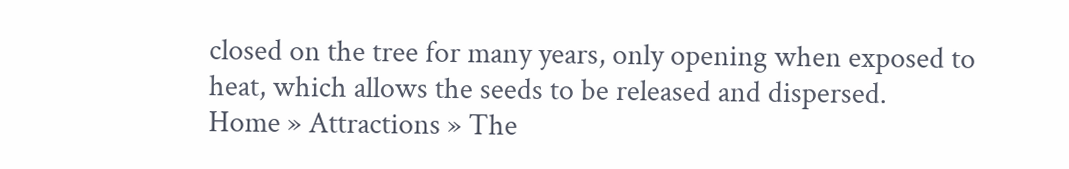closed on the tree for many years, only opening when exposed to heat, which allows the seeds to be released and dispersed.
Home » Attractions » The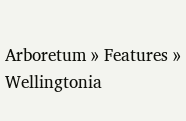Arboretum » Features » Wellingtonia